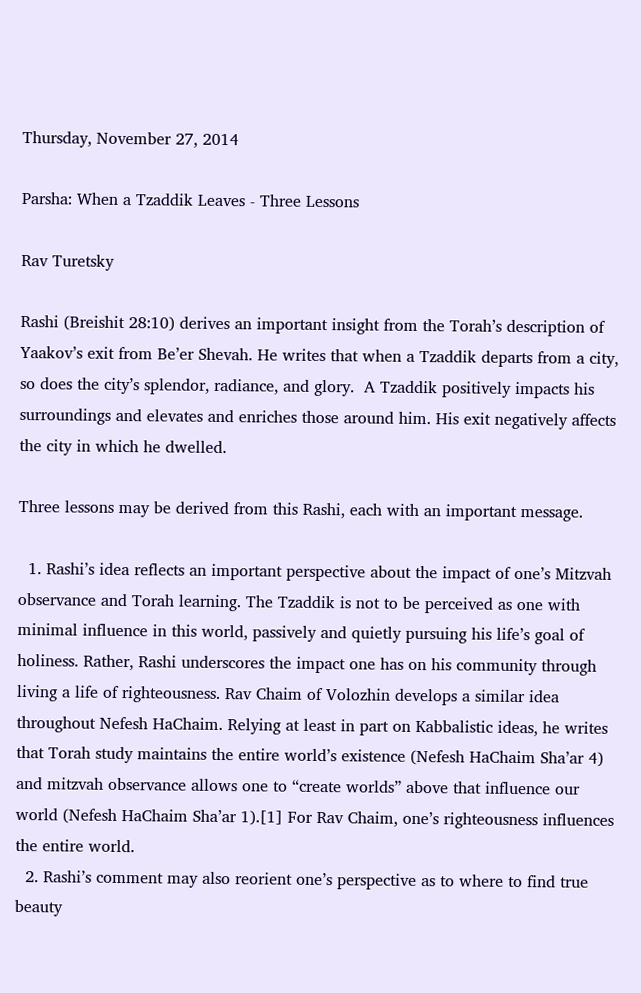Thursday, November 27, 2014

Parsha: When a Tzaddik Leaves - Three Lessons

Rav Turetsky

Rashi (Breishit 28:10) derives an important insight from the Torah’s description of Yaakov’s exit from Be’er Shevah. He writes that when a Tzaddik departs from a city, so does the city’s splendor, radiance, and glory.  A Tzaddik positively impacts his surroundings and elevates and enriches those around him. His exit negatively affects the city in which he dwelled.

Three lessons may be derived from this Rashi, each with an important message.

  1. Rashi’s idea reflects an important perspective about the impact of one’s Mitzvah observance and Torah learning. The Tzaddik is not to be perceived as one with minimal influence in this world, passively and quietly pursuing his life’s goal of holiness. Rather, Rashi underscores the impact one has on his community through living a life of righteousness. Rav Chaim of Volozhin develops a similar idea throughout Nefesh HaChaim. Relying at least in part on Kabbalistic ideas, he writes that Torah study maintains the entire world’s existence (Nefesh HaChaim Sha’ar 4) and mitzvah observance allows one to “create worlds” above that influence our world (Nefesh HaChaim Sha’ar 1).[1] For Rav Chaim, one’s righteousness influences the entire world.
  2. Rashi’s comment may also reorient one’s perspective as to where to find true beauty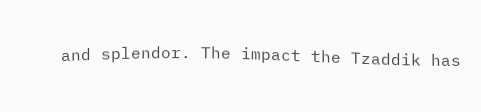and splendor. The impact the Tzaddik has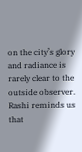on the city’s glory and radiance is rarely clear to the outside observer. Rashi reminds us that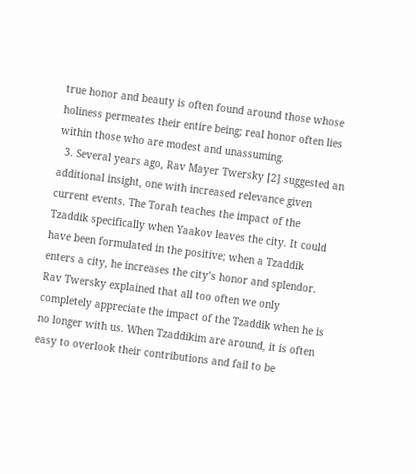true honor and beauty is often found around those whose holiness permeates their entire being; real honor often lies within those who are modest and unassuming.
  3. Several years ago, Rav Mayer Twersky [2] suggested an additional insight, one with increased relevance given current events. The Torah teaches the impact of the Tzaddik specifically when Yaakov leaves the city. It could have been formulated in the positive; when a Tzaddik enters a city, he increases the city’s honor and splendor. Rav Twersky explained that all too often we only completely appreciate the impact of the Tzaddik when he is no longer with us. When Tzaddikim are around, it is often easy to overlook their contributions and fail to be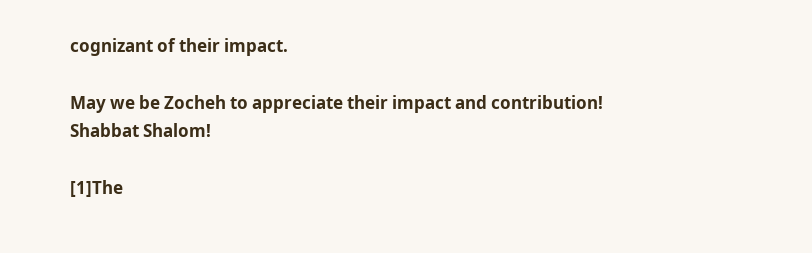cognizant of their impact.

May we be Zocheh to appreciate their impact and contribution!
Shabbat Shalom!

[1]The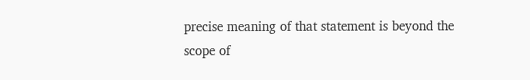precise meaning of that statement is beyond the scope of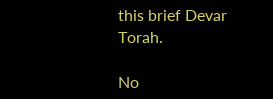this brief Devar Torah.

No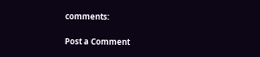comments:

Post a Comment